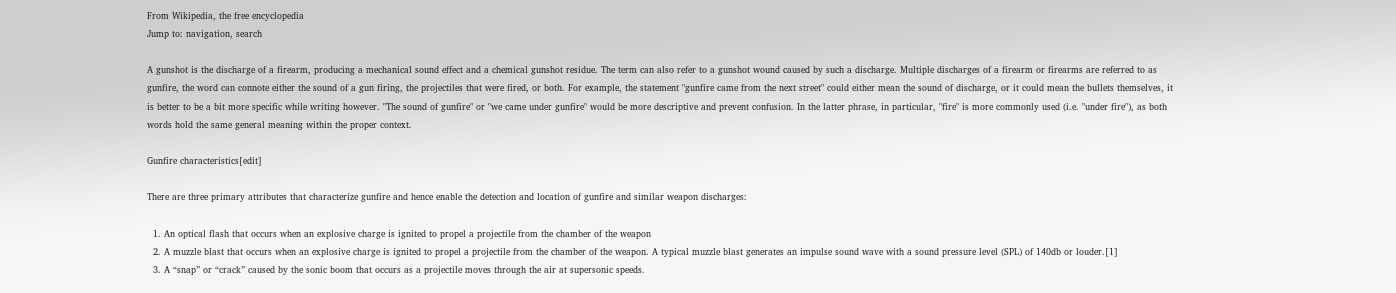From Wikipedia, the free encyclopedia
Jump to: navigation, search

A gunshot is the discharge of a firearm, producing a mechanical sound effect and a chemical gunshot residue. The term can also refer to a gunshot wound caused by such a discharge. Multiple discharges of a firearm or firearms are referred to as gunfire, the word can connote either the sound of a gun firing, the projectiles that were fired, or both. For example, the statement "gunfire came from the next street" could either mean the sound of discharge, or it could mean the bullets themselves, it is better to be a bit more specific while writing however. "The sound of gunfire" or "we came under gunfire" would be more descriptive and prevent confusion. In the latter phrase, in particular, "fire" is more commonly used (i.e. "under fire"), as both words hold the same general meaning within the proper context.

Gunfire characteristics[edit]

There are three primary attributes that characterize gunfire and hence enable the detection and location of gunfire and similar weapon discharges:

  1. An optical flash that occurs when an explosive charge is ignited to propel a projectile from the chamber of the weapon
  2. A muzzle blast that occurs when an explosive charge is ignited to propel a projectile from the chamber of the weapon. A typical muzzle blast generates an impulse sound wave with a sound pressure level (SPL) of 140db or louder.[1]
  3. A “snap” or “crack” caused by the sonic boom that occurs as a projectile moves through the air at supersonic speeds.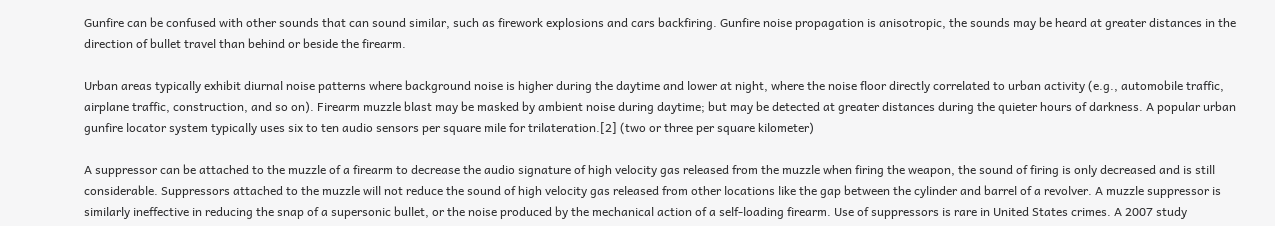Gunfire can be confused with other sounds that can sound similar, such as firework explosions and cars backfiring. Gunfire noise propagation is anisotropic, the sounds may be heard at greater distances in the direction of bullet travel than behind or beside the firearm.

Urban areas typically exhibit diurnal noise patterns where background noise is higher during the daytime and lower at night, where the noise floor directly correlated to urban activity (e.g., automobile traffic, airplane traffic, construction, and so on). Firearm muzzle blast may be masked by ambient noise during daytime; but may be detected at greater distances during the quieter hours of darkness. A popular urban gunfire locator system typically uses six to ten audio sensors per square mile for trilateration.[2] (two or three per square kilometer)

A suppressor can be attached to the muzzle of a firearm to decrease the audio signature of high velocity gas released from the muzzle when firing the weapon, the sound of firing is only decreased and is still considerable. Suppressors attached to the muzzle will not reduce the sound of high velocity gas released from other locations like the gap between the cylinder and barrel of a revolver. A muzzle suppressor is similarly ineffective in reducing the snap of a supersonic bullet, or the noise produced by the mechanical action of a self-loading firearm. Use of suppressors is rare in United States crimes. A 2007 study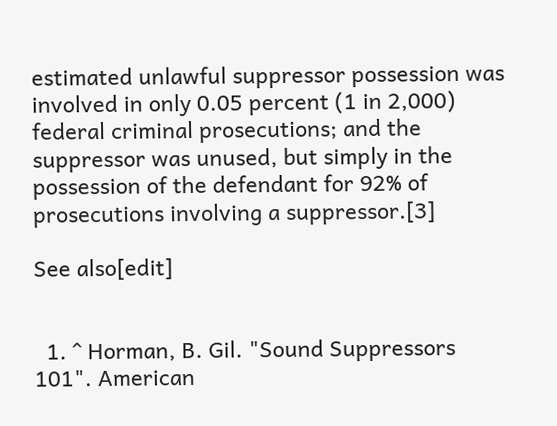estimated unlawful suppressor possession was involved in only 0.05 percent (1 in 2,000) federal criminal prosecutions; and the suppressor was unused, but simply in the possession of the defendant for 92% of prosecutions involving a suppressor.[3]

See also[edit]


  1. ^ Horman, B. Gil. "Sound Suppressors 101". American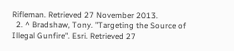Rifleman. Retrieved 27 November 2013.
  2. ^ Bradshaw, Tony. "Targeting the Source of Illegal Gunfire". Esri. Retrieved 27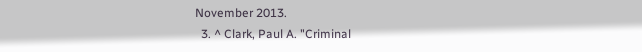November 2013.
  3. ^ Clark, Paul A. "Criminal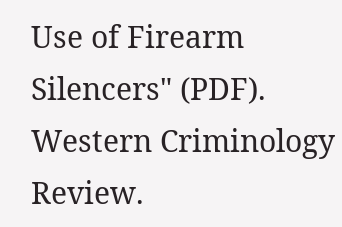Use of Firearm Silencers" (PDF). Western Criminology Review.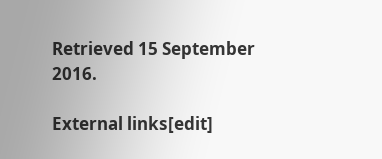Retrieved 15 September 2016.

External links[edit]